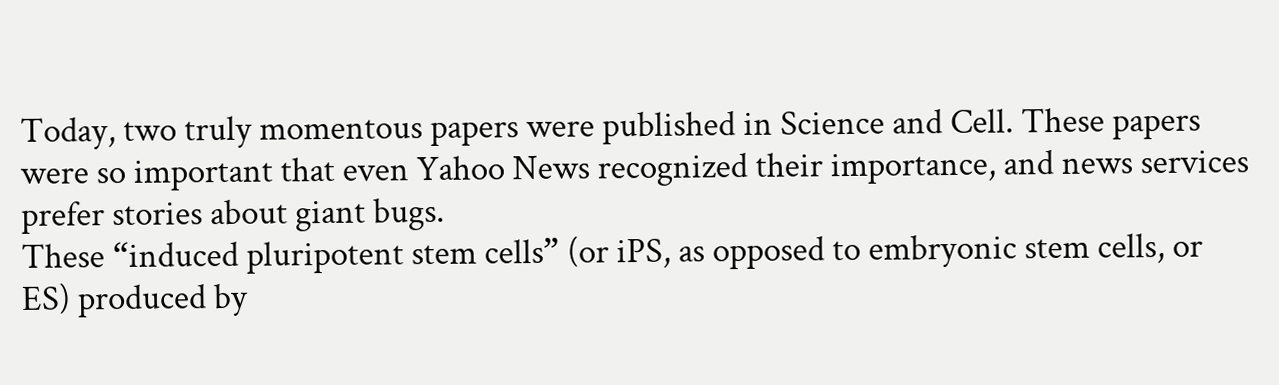Today, two truly momentous papers were published in Science and Cell. These papers were so important that even Yahoo News recognized their importance, and news services prefer stories about giant bugs.
These “induced pluripotent stem cells” (or iPS, as opposed to embryonic stem cells, or ES) produced by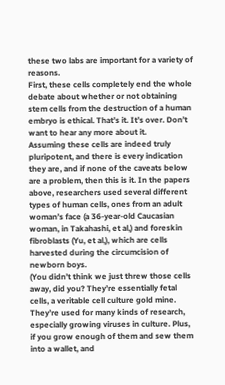these two labs are important for a variety of reasons.
First, these cells completely end the whole debate about whether or not obtaining stem cells from the destruction of a human embryo is ethical. That’s it. It’s over. Don’t want to hear any more about it.
Assuming these cells are indeed truly pluripotent, and there is every indication they are, and if none of the caveats below are a problem, then this is it. In the papers above, researchers used several different types of human cells, ones from an adult woman’s face (a 36-year-old Caucasian woman, in Takahashi, et al,) and foreskin fibroblasts (Yu, et al,), which are cells harvested during the circumcision of newborn boys.
(You didn’t think we just threw those cells away, did you? They’re essentially fetal cells, a veritable cell culture gold mine. They’re used for many kinds of research, especially growing viruses in culture. Plus, if you grow enough of them and sew them into a wallet, and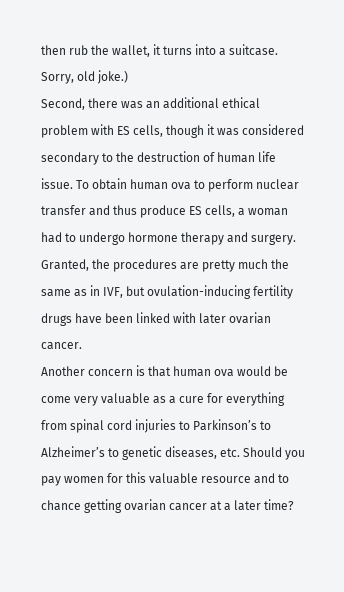then rub the wallet, it turns into a suitcase. Sorry, old joke.)
Second, there was an additional ethical problem with ES cells, though it was considered secondary to the destruction of human life issue. To obtain human ova to perform nuclear transfer and thus produce ES cells, a woman had to undergo hormone therapy and surgery. Granted, the procedures are pretty much the same as in IVF, but ovulation-inducing fertility drugs have been linked with later ovarian cancer.
Another concern is that human ova would be come very valuable as a cure for everything from spinal cord injuries to Parkinson’s to Alzheimer’s to genetic diseases, etc. Should you pay women for this valuable resource and to chance getting ovarian cancer at a later time?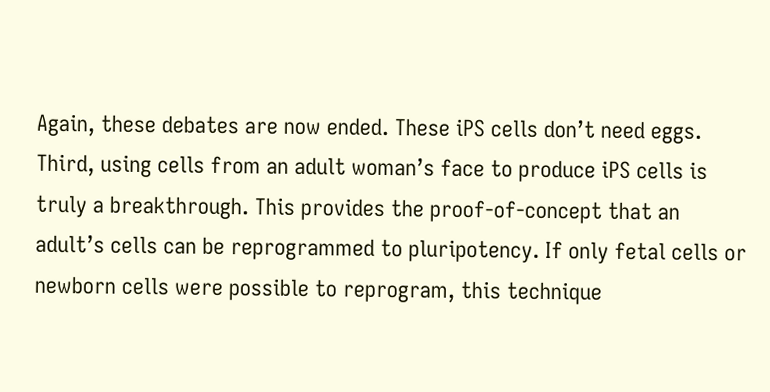Again, these debates are now ended. These iPS cells don’t need eggs.
Third, using cells from an adult woman’s face to produce iPS cells is truly a breakthrough. This provides the proof-of-concept that an adult’s cells can be reprogrammed to pluripotency. If only fetal cells or newborn cells were possible to reprogram, this technique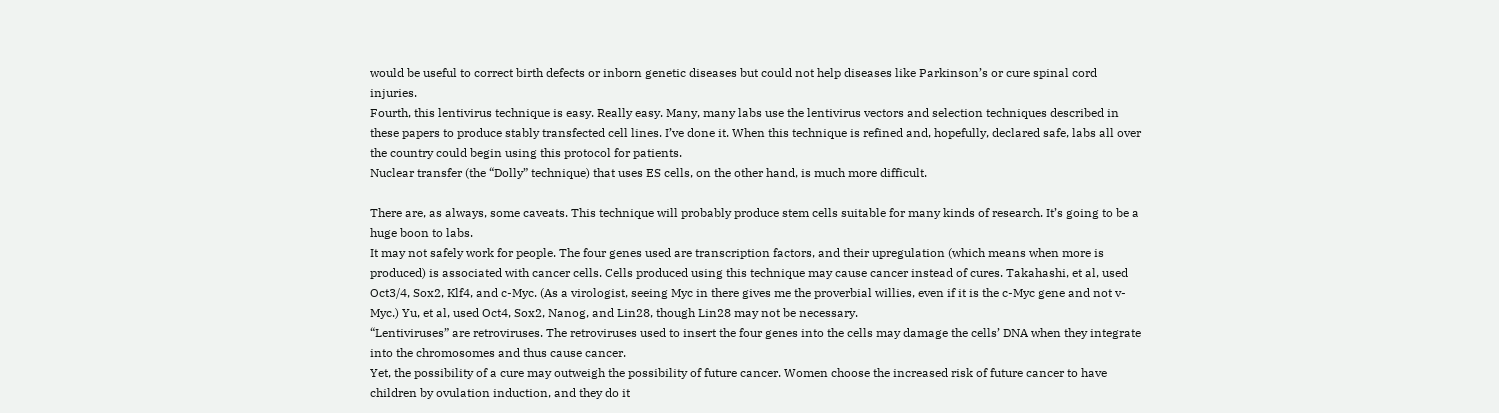would be useful to correct birth defects or inborn genetic diseases but could not help diseases like Parkinson’s or cure spinal cord injuries.
Fourth, this lentivirus technique is easy. Really easy. Many, many labs use the lentivirus vectors and selection techniques described in these papers to produce stably transfected cell lines. I’ve done it. When this technique is refined and, hopefully, declared safe, labs all over the country could begin using this protocol for patients.
Nuclear transfer (the “Dolly” technique) that uses ES cells, on the other hand, is much more difficult.

There are, as always, some caveats. This technique will probably produce stem cells suitable for many kinds of research. It’s going to be a huge boon to labs.
It may not safely work for people. The four genes used are transcription factors, and their upregulation (which means when more is produced) is associated with cancer cells. Cells produced using this technique may cause cancer instead of cures. Takahashi, et al, used Oct3/4, Sox2, Klf4, and c-Myc. (As a virologist, seeing Myc in there gives me the proverbial willies, even if it is the c-Myc gene and not v-Myc.) Yu, et al, used Oct4, Sox2, Nanog, and Lin28, though Lin28 may not be necessary.
“Lentiviruses” are retroviruses. The retroviruses used to insert the four genes into the cells may damage the cells’ DNA when they integrate into the chromosomes and thus cause cancer.
Yet, the possibility of a cure may outweigh the possibility of future cancer. Women choose the increased risk of future cancer to have children by ovulation induction, and they do it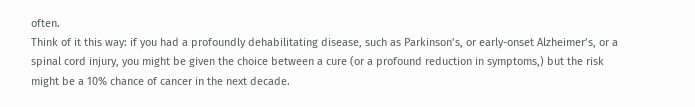often.
Think of it this way: if you had a profoundly dehabilitating disease, such as Parkinson’s, or early-onset Alzheimer’s, or a spinal cord injury, you might be given the choice between a cure (or a profound reduction in symptoms,) but the risk might be a 10% chance of cancer in the next decade.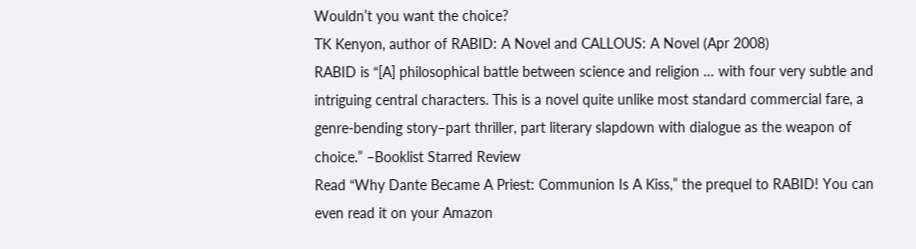Wouldn’t you want the choice?
TK Kenyon, author of RABID: A Novel and CALLOUS: A Novel (Apr 2008)
RABID is “[A] philosophical battle between science and religion … with four very subtle and intriguing central characters. This is a novel quite unlike most standard commercial fare, a genre-bending story–part thriller, part literary slapdown with dialogue as the weapon of choice.” –Booklist Starred Review
Read “Why Dante Became A Priest: Communion Is A Kiss,” the prequel to RABID! You can even read it on your Amazon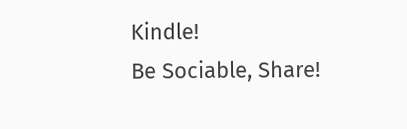Kindle!
Be Sociable, Share!